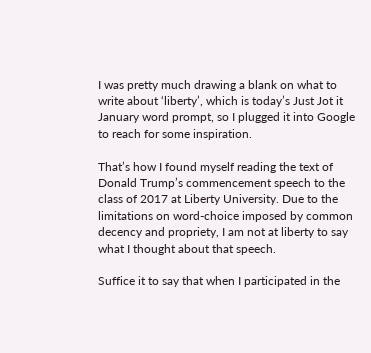I was pretty much drawing a blank on what to write about ‘liberty’, which is today’s Just Jot it January word prompt, so I plugged it into Google to reach for some inspiration.

That’s how I found myself reading the text of Donald Trump’s commencement speech to the class of 2017 at Liberty University. Due to the limitations on word-choice imposed by common decency and propriety, I am not at liberty to say what I thought about that speech.

Suffice it to say that when I participated in the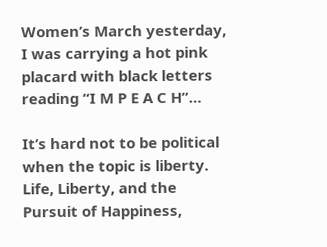Women’s March yesterday, I was carrying a hot pink placard with black letters reading “I M P E A C H”…

It’s hard not to be political when the topic is liberty. Life, Liberty, and the Pursuit of Happiness,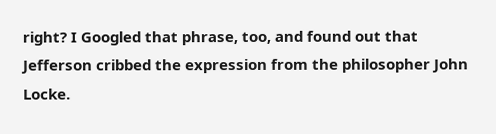right? I Googled that phrase, too, and found out that Jefferson cribbed the expression from the philosopher John Locke.